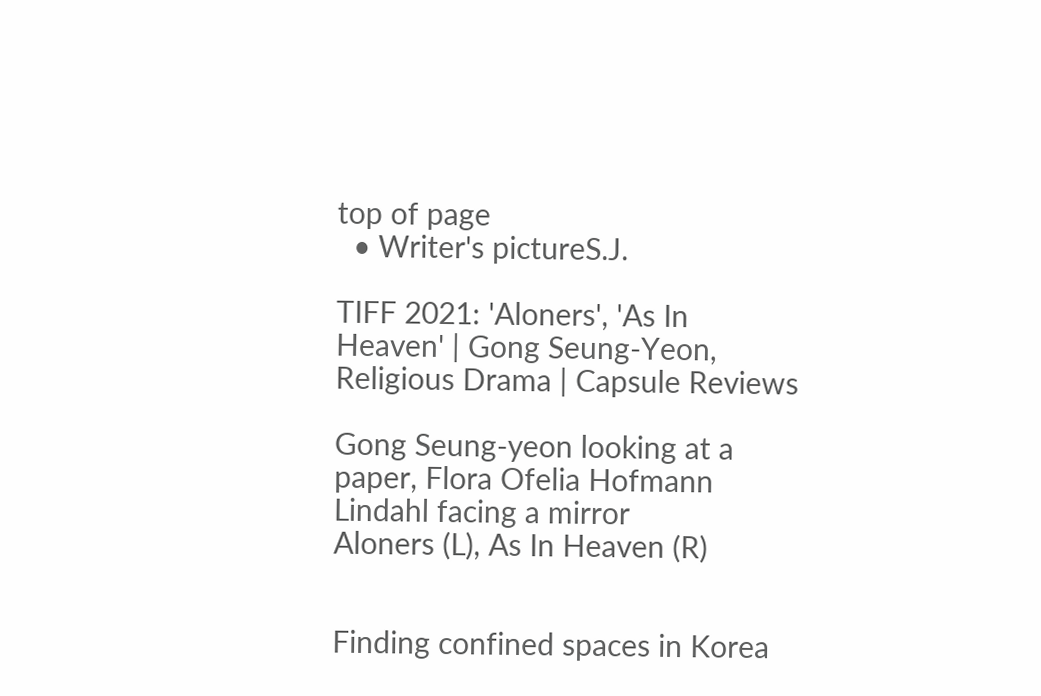top of page
  • Writer's pictureS.J.

TIFF 2021: 'Aloners', 'As In Heaven' | Gong Seung-Yeon, Religious Drama | Capsule Reviews

Gong Seung-yeon looking at a paper, Flora Ofelia Hofmann Lindahl facing a mirror
Aloners (L), As In Heaven (R)


Finding confined spaces in Korea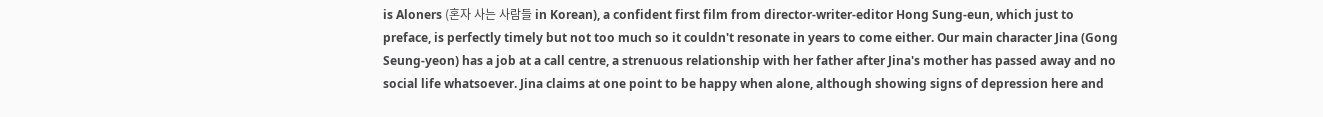is Aloners (혼자 사는 사람들 in Korean), a confident first film from director-writer-editor Hong Sung-eun, which just to preface, is perfectly timely but not too much so it couldn't resonate in years to come either. Our main character Jina (Gong Seung-yeon) has a job at a call centre, a strenuous relationship with her father after Jina's mother has passed away and no social life whatsoever. Jina claims at one point to be happy when alone, although showing signs of depression here and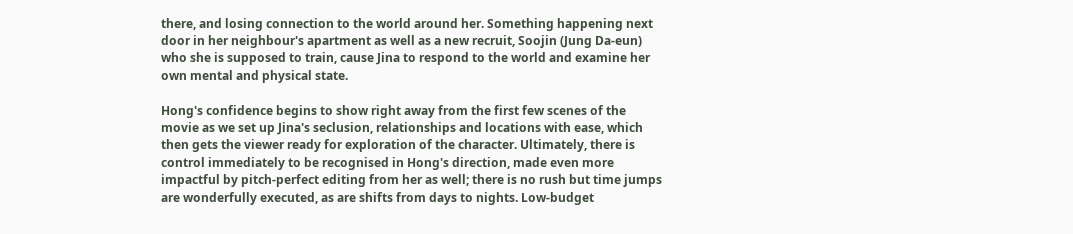there, and losing connection to the world around her. Something happening next door in her neighbour's apartment as well as a new recruit, Soojin (Jung Da-eun) who she is supposed to train, cause Jina to respond to the world and examine her own mental and physical state.

Hong's confidence begins to show right away from the first few scenes of the movie as we set up Jina's seclusion, relationships and locations with ease, which then gets the viewer ready for exploration of the character. Ultimately, there is control immediately to be recognised in Hong's direction, made even more impactful by pitch-perfect editing from her as well; there is no rush but time jumps are wonderfully executed, as are shifts from days to nights. Low-budget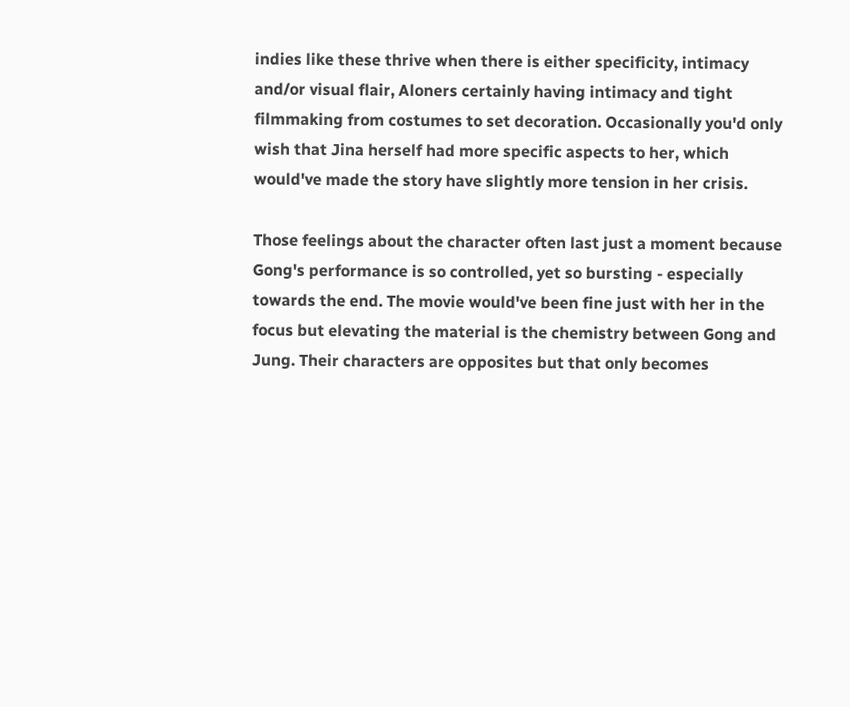indies like these thrive when there is either specificity, intimacy and/or visual flair, Aloners certainly having intimacy and tight filmmaking from costumes to set decoration. Occasionally you'd only wish that Jina herself had more specific aspects to her, which would've made the story have slightly more tension in her crisis.

Those feelings about the character often last just a moment because Gong's performance is so controlled, yet so bursting - especially towards the end. The movie would've been fine just with her in the focus but elevating the material is the chemistry between Gong and Jung. Their characters are opposites but that only becomes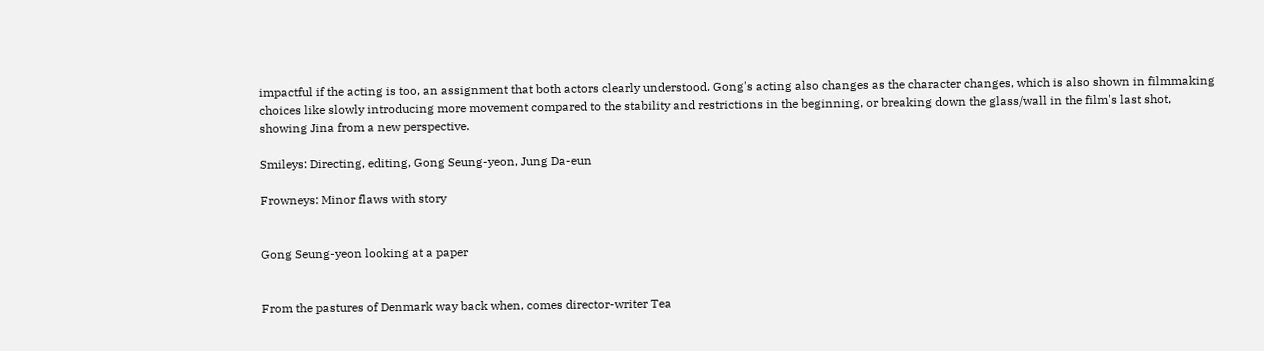impactful if the acting is too, an assignment that both actors clearly understood. Gong's acting also changes as the character changes, which is also shown in filmmaking choices like slowly introducing more movement compared to the stability and restrictions in the beginning, or breaking down the glass/wall in the film's last shot, showing Jina from a new perspective.

Smileys: Directing, editing, Gong Seung-yeon, Jung Da-eun

Frowneys: Minor flaws with story


Gong Seung-yeon looking at a paper


From the pastures of Denmark way back when, comes director-writer Tea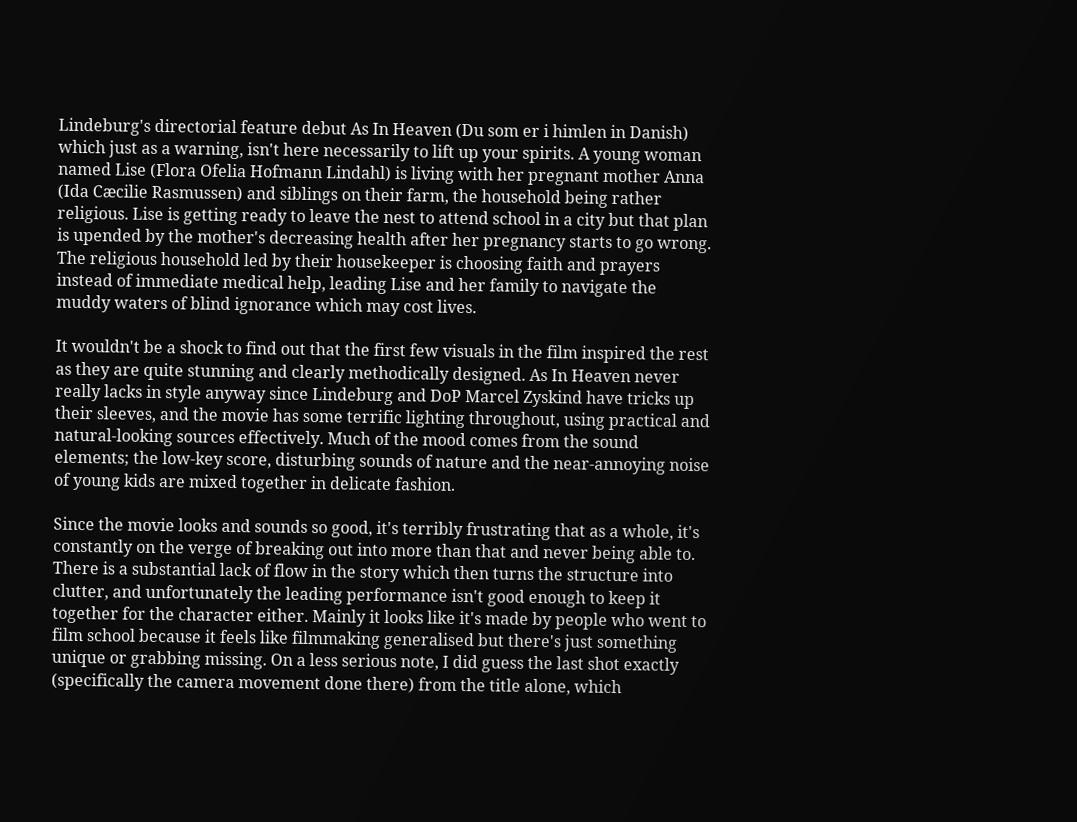Lindeburg's directorial feature debut As In Heaven (Du som er i himlen in Danish) which just as a warning, isn't here necessarily to lift up your spirits. A young woman named Lise (Flora Ofelia Hofmann Lindahl) is living with her pregnant mother Anna (Ida Cæcilie Rasmussen) and siblings on their farm, the household being rather religious. Lise is getting ready to leave the nest to attend school in a city but that plan is upended by the mother's decreasing health after her pregnancy starts to go wrong. The religious household led by their housekeeper is choosing faith and prayers instead of immediate medical help, leading Lise and her family to navigate the muddy waters of blind ignorance which may cost lives.

It wouldn't be a shock to find out that the first few visuals in the film inspired the rest as they are quite stunning and clearly methodically designed. As In Heaven never really lacks in style anyway since Lindeburg and DoP Marcel Zyskind have tricks up their sleeves, and the movie has some terrific lighting throughout, using practical and natural-looking sources effectively. Much of the mood comes from the sound elements; the low-key score, disturbing sounds of nature and the near-annoying noise of young kids are mixed together in delicate fashion.

Since the movie looks and sounds so good, it's terribly frustrating that as a whole, it's constantly on the verge of breaking out into more than that and never being able to. There is a substantial lack of flow in the story which then turns the structure into clutter, and unfortunately the leading performance isn't good enough to keep it together for the character either. Mainly it looks like it's made by people who went to film school because it feels like filmmaking generalised but there's just something unique or grabbing missing. On a less serious note, I did guess the last shot exactly (specifically the camera movement done there) from the title alone, which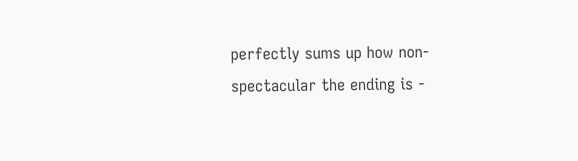perfectly sums up how non-spectacular the ending is -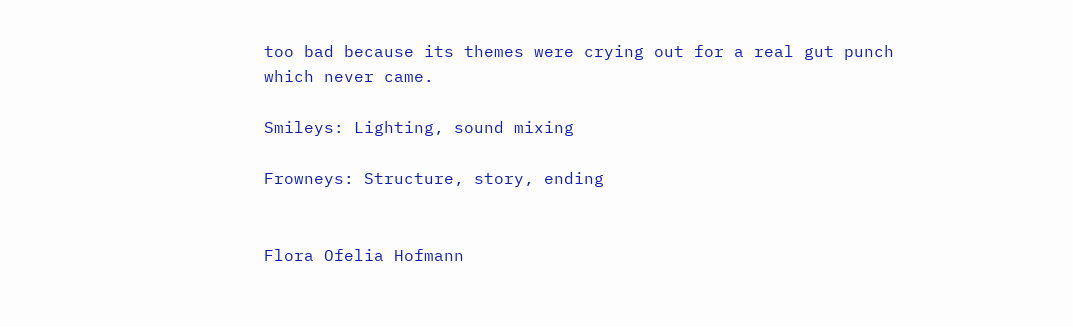too bad because its themes were crying out for a real gut punch which never came.

Smileys: Lighting, sound mixing

Frowneys: Structure, story, ending


Flora Ofelia Hofmann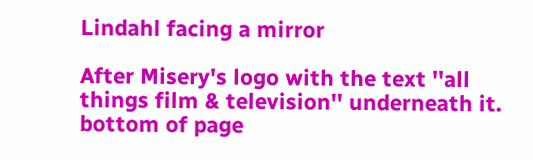Lindahl facing a mirror

After Misery's logo with the text ''all things film & television'' underneath it.
bottom of page